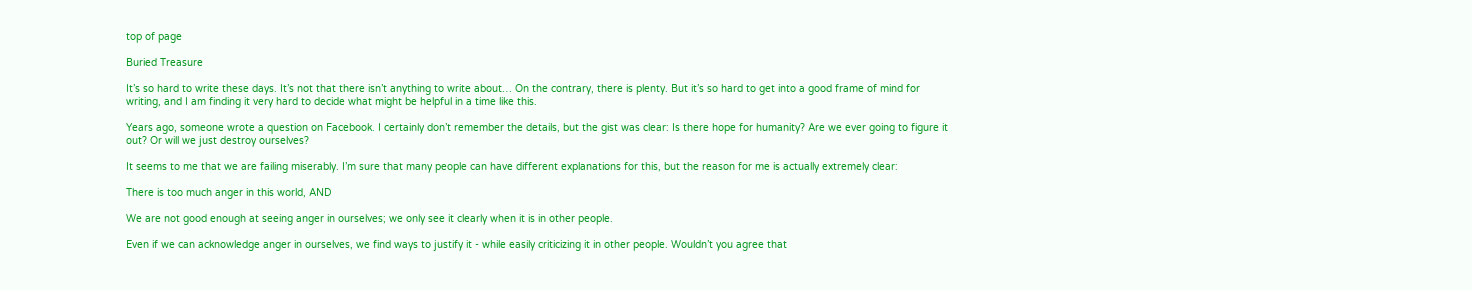top of page

Buried Treasure

It’s so hard to write these days. It’s not that there isn’t anything to write about… On the contrary, there is plenty. But it’s so hard to get into a good frame of mind for writing, and I am finding it very hard to decide what might be helpful in a time like this.

Years ago, someone wrote a question on Facebook. I certainly don’t remember the details, but the gist was clear: Is there hope for humanity? Are we ever going to figure it out? Or will we just destroy ourselves?

It seems to me that we are failing miserably. I’m sure that many people can have different explanations for this, but the reason for me is actually extremely clear:

There is too much anger in this world, AND

We are not good enough at seeing anger in ourselves; we only see it clearly when it is in other people.

Even if we can acknowledge anger in ourselves, we find ways to justify it - while easily criticizing it in other people. Wouldn’t you agree that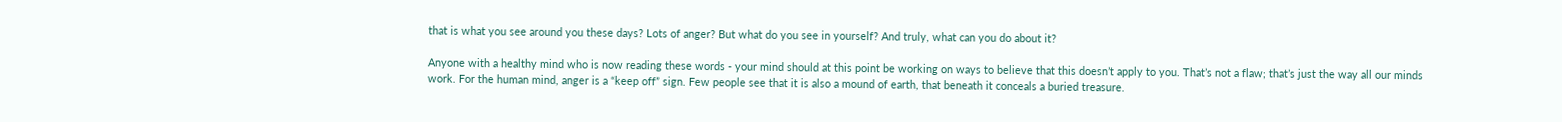that is what you see around you these days? Lots of anger? But what do you see in yourself? And truly, what can you do about it?

Anyone with a healthy mind who is now reading these words - your mind should at this point be working on ways to believe that this doesn’t apply to you. That’s not a flaw; that’s just the way all our minds work. For the human mind, anger is a “keep off” sign. Few people see that it is also a mound of earth, that beneath it conceals a buried treasure.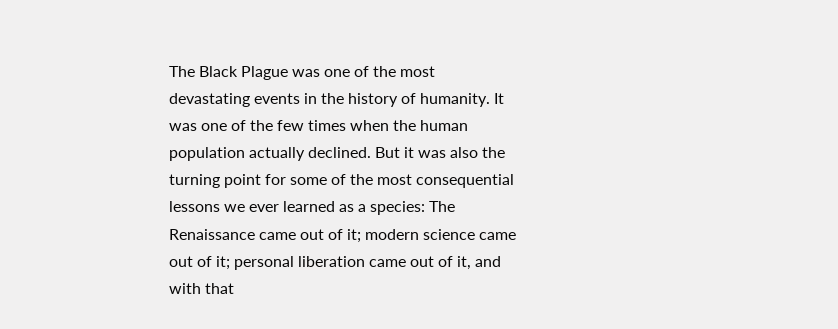The Black Plague was one of the most devastating events in the history of humanity. It was one of the few times when the human population actually declined. But it was also the turning point for some of the most consequential lessons we ever learned as a species: The Renaissance came out of it; modern science came out of it; personal liberation came out of it, and with that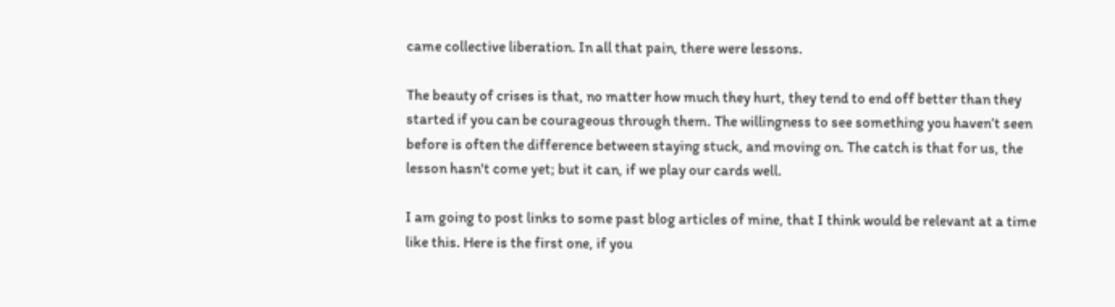came collective liberation. In all that pain, there were lessons.

The beauty of crises is that, no matter how much they hurt, they tend to end off better than they started if you can be courageous through them. The willingness to see something you haven’t seen before is often the difference between staying stuck, and moving on. The catch is that for us, the lesson hasn't come yet; but it can, if we play our cards well.

I am going to post links to some past blog articles of mine, that I think would be relevant at a time like this. Here is the first one, if you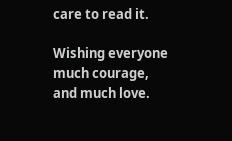care to read it.

Wishing everyone much courage, and much love.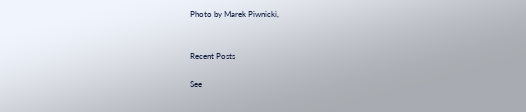Photo by Marek Piwnicki,


Recent Posts

See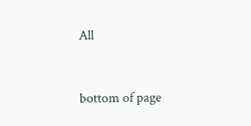All


bottom of page